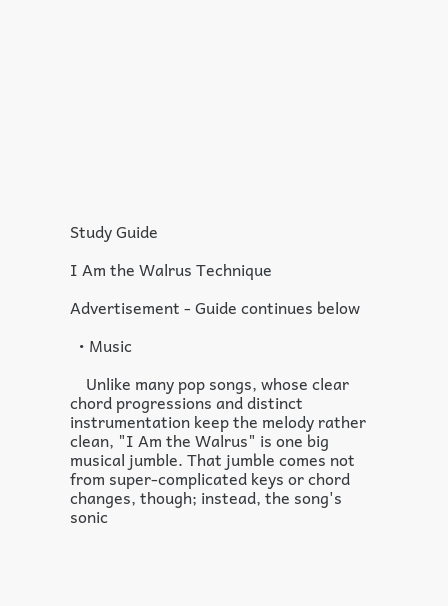Study Guide

I Am the Walrus Technique

Advertisement - Guide continues below

  • Music

    Unlike many pop songs, whose clear chord progressions and distinct instrumentation keep the melody rather clean, "I Am the Walrus" is one big musical jumble. That jumble comes not from super-complicated keys or chord changes, though; instead, the song's sonic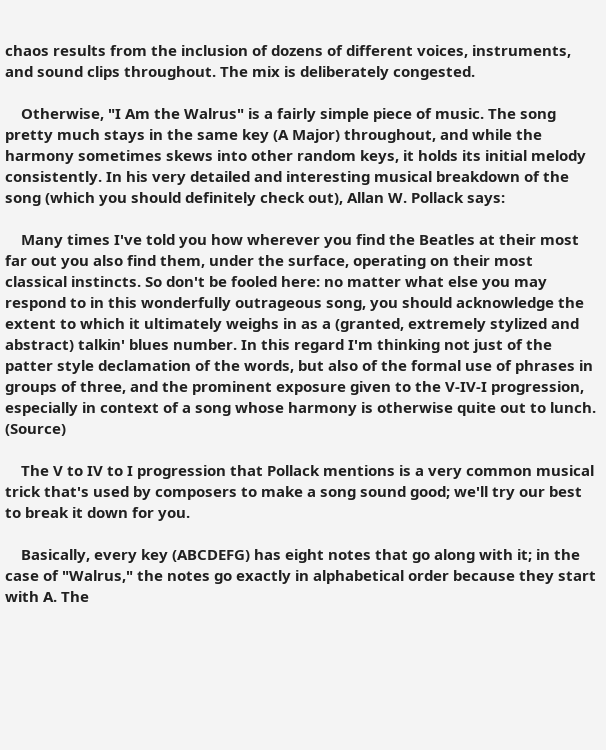chaos results from the inclusion of dozens of different voices, instruments, and sound clips throughout. The mix is deliberately congested.

    Otherwise, "I Am the Walrus" is a fairly simple piece of music. The song pretty much stays in the same key (A Major) throughout, and while the harmony sometimes skews into other random keys, it holds its initial melody consistently. In his very detailed and interesting musical breakdown of the song (which you should definitely check out), Allan W. Pollack says:

    Many times I've told you how wherever you find the Beatles at their most far out you also find them, under the surface, operating on their most classical instincts. So don't be fooled here: no matter what else you may respond to in this wonderfully outrageous song, you should acknowledge the extent to which it ultimately weighs in as a (granted, extremely stylized and abstract) talkin' blues number. In this regard I'm thinking not just of the patter style declamation of the words, but also of the formal use of phrases in groups of three, and the prominent exposure given to the V-IV-I progression, especially in context of a song whose harmony is otherwise quite out to lunch. (Source)

    The V to IV to I progression that Pollack mentions is a very common musical trick that's used by composers to make a song sound good; we'll try our best to break it down for you.

    Basically, every key (ABCDEFG) has eight notes that go along with it; in the case of "Walrus," the notes go exactly in alphabetical order because they start with A. The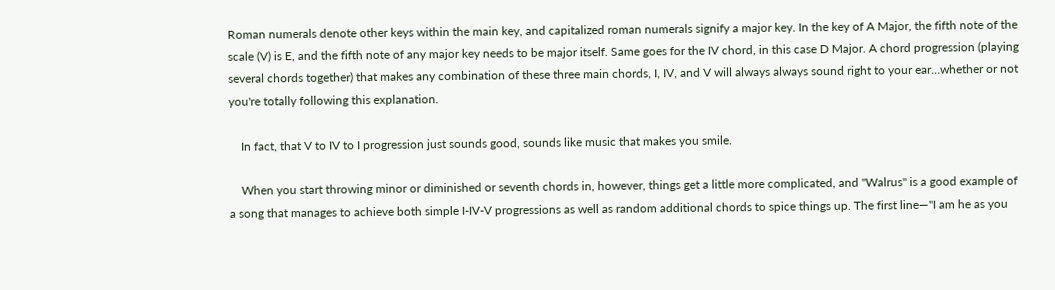Roman numerals denote other keys within the main key, and capitalized roman numerals signify a major key. In the key of A Major, the fifth note of the scale (V) is E, and the fifth note of any major key needs to be major itself. Same goes for the IV chord, in this case D Major. A chord progression (playing several chords together) that makes any combination of these three main chords, I, IV, and V will always always sound right to your ear…whether or not you're totally following this explanation.

    In fact, that V to IV to I progression just sounds good, sounds like music that makes you smile.

    When you start throwing minor or diminished or seventh chords in, however, things get a little more complicated, and "Walrus" is a good example of a song that manages to achieve both simple I-IV-V progressions as well as random additional chords to spice things up. The first line—"I am he as you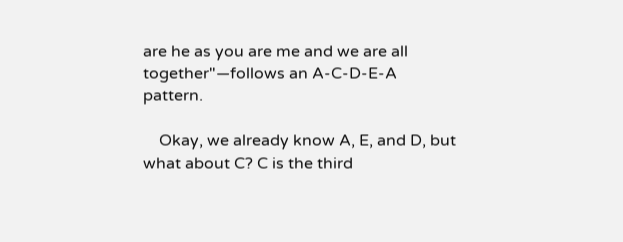are he as you are me and we are all together"—follows an A-C-D-E-A pattern.

    Okay, we already know A, E, and D, but what about C? C is the third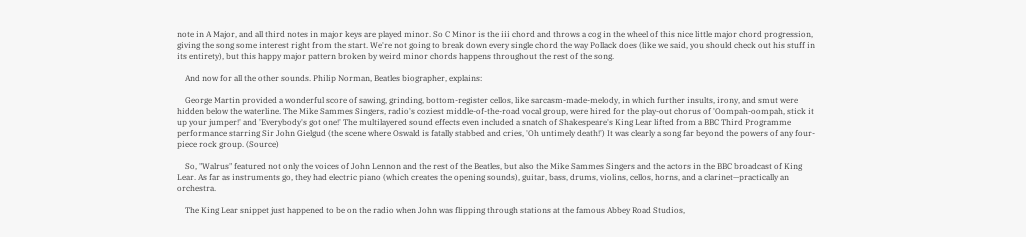note in A Major, and all third notes in major keys are played minor. So C Minor is the iii chord and throws a cog in the wheel of this nice little major chord progression, giving the song some interest right from the start. We're not going to break down every single chord the way Pollack does (like we said, you should check out his stuff in its entirety), but this happy major pattern broken by weird minor chords happens throughout the rest of the song.

    And now for all the other sounds. Philip Norman, Beatles biographer, explains:

    George Martin provided a wonderful score of sawing, grinding, bottom-register cellos, like sarcasm-made-melody, in which further insults, irony, and smut were hidden below the waterline. The Mike Sammes Singers, radio's coziest middle-of-the-road vocal group, were hired for the play-out chorus of 'Oompah-oompah, stick it up your jumper!' and 'Everybody's got one!' The multilayered sound effects even included a snatch of Shakespeare's King Lear lifted from a BBC Third Programme performance starring Sir John Gielgud (the scene where Oswald is fatally stabbed and cries, 'Oh untimely death!') It was clearly a song far beyond the powers of any four-piece rock group. (Source)

    So, "Walrus" featured not only the voices of John Lennon and the rest of the Beatles, but also the Mike Sammes Singers and the actors in the BBC broadcast of King Lear. As far as instruments go, they had electric piano (which creates the opening sounds), guitar, bass, drums, violins, cellos, horns, and a clarinet—practically an orchestra.

    The King Lear snippet just happened to be on the radio when John was flipping through stations at the famous Abbey Road Studios,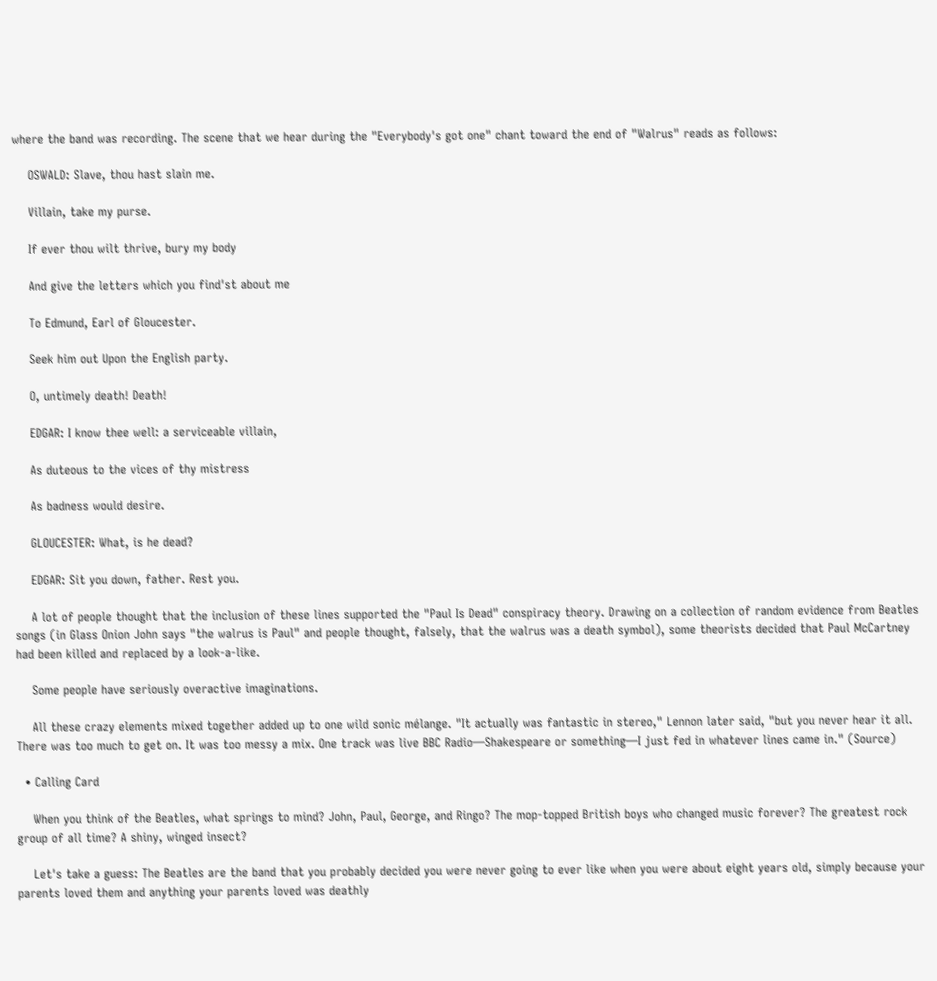where the band was recording. The scene that we hear during the "Everybody's got one" chant toward the end of "Walrus" reads as follows:

    OSWALD: Slave, thou hast slain me.

    Villain, take my purse.

    If ever thou wilt thrive, bury my body

    And give the letters which you find'st about me

    To Edmund, Earl of Gloucester.

    Seek him out Upon the English party.

    O, untimely death! Death!

    EDGAR: I know thee well: a serviceable villain,

    As duteous to the vices of thy mistress

    As badness would desire.

    GLOUCESTER: What, is he dead?

    EDGAR: Sit you down, father. Rest you.

    A lot of people thought that the inclusion of these lines supported the "Paul Is Dead" conspiracy theory. Drawing on a collection of random evidence from Beatles songs (in Glass Onion John says "the walrus is Paul" and people thought, falsely, that the walrus was a death symbol), some theorists decided that Paul McCartney had been killed and replaced by a look-a-like.

    Some people have seriously overactive imaginations.

    All these crazy elements mixed together added up to one wild sonic mélange. "It actually was fantastic in stereo," Lennon later said, "but you never hear it all. There was too much to get on. It was too messy a mix. One track was live BBC Radio—Shakespeare or something—I just fed in whatever lines came in." (Source)

  • Calling Card

    When you think of the Beatles, what springs to mind? John, Paul, George, and Ringo? The mop-topped British boys who changed music forever? The greatest rock group of all time? A shiny, winged insect?

    Let's take a guess: The Beatles are the band that you probably decided you were never going to ever like when you were about eight years old, simply because your parents loved them and anything your parents loved was deathly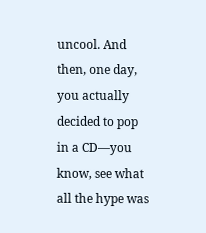uncool. And then, one day, you actually decided to pop in a CD—you know, see what all the hype was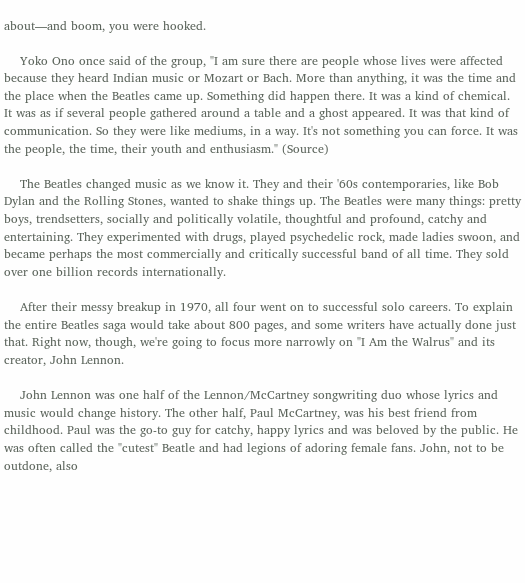about—and boom, you were hooked.

    Yoko Ono once said of the group, "I am sure there are people whose lives were affected because they heard Indian music or Mozart or Bach. More than anything, it was the time and the place when the Beatles came up. Something did happen there. It was a kind of chemical. It was as if several people gathered around a table and a ghost appeared. It was that kind of communication. So they were like mediums, in a way. It's not something you can force. It was the people, the time, their youth and enthusiasm." (Source)

    The Beatles changed music as we know it. They and their '60s contemporaries, like Bob Dylan and the Rolling Stones, wanted to shake things up. The Beatles were many things: pretty boys, trendsetters, socially and politically volatile, thoughtful and profound, catchy and entertaining. They experimented with drugs, played psychedelic rock, made ladies swoon, and became perhaps the most commercially and critically successful band of all time. They sold over one billion records internationally.

    After their messy breakup in 1970, all four went on to successful solo careers. To explain the entire Beatles saga would take about 800 pages, and some writers have actually done just that. Right now, though, we're going to focus more narrowly on "I Am the Walrus" and its creator, John Lennon.

    John Lennon was one half of the Lennon/McCartney songwriting duo whose lyrics and music would change history. The other half, Paul McCartney, was his best friend from childhood. Paul was the go-to guy for catchy, happy lyrics and was beloved by the public. He was often called the "cutest" Beatle and had legions of adoring female fans. John, not to be outdone, also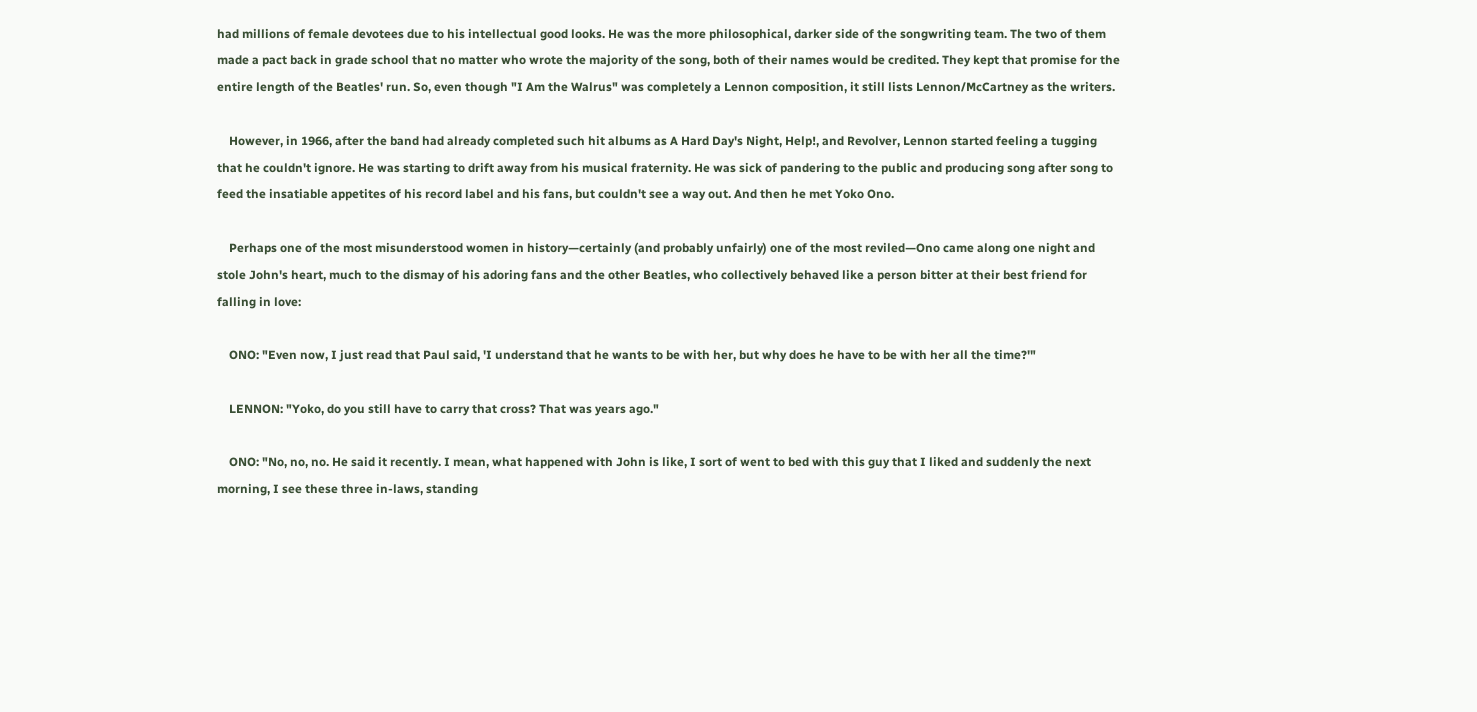had millions of female devotees due to his intellectual good looks. He was the more philosophical, darker side of the songwriting team. The two of them made a pact back in grade school that no matter who wrote the majority of the song, both of their names would be credited. They kept that promise for the entire length of the Beatles' run. So, even though "I Am the Walrus" was completely a Lennon composition, it still lists Lennon/McCartney as the writers.

    However, in 1966, after the band had already completed such hit albums as A Hard Day's Night, Help!, and Revolver, Lennon started feeling a tugging that he couldn't ignore. He was starting to drift away from his musical fraternity. He was sick of pandering to the public and producing song after song to feed the insatiable appetites of his record label and his fans, but couldn't see a way out. And then he met Yoko Ono.

    Perhaps one of the most misunderstood women in history—certainly (and probably unfairly) one of the most reviled—Ono came along one night and stole John's heart, much to the dismay of his adoring fans and the other Beatles, who collectively behaved like a person bitter at their best friend for falling in love:

    ONO: "Even now, I just read that Paul said, 'I understand that he wants to be with her, but why does he have to be with her all the time?'"

    LENNON: "Yoko, do you still have to carry that cross? That was years ago."

    ONO: "No, no, no. He said it recently. I mean, what happened with John is like, I sort of went to bed with this guy that I liked and suddenly the next morning, I see these three in-laws, standing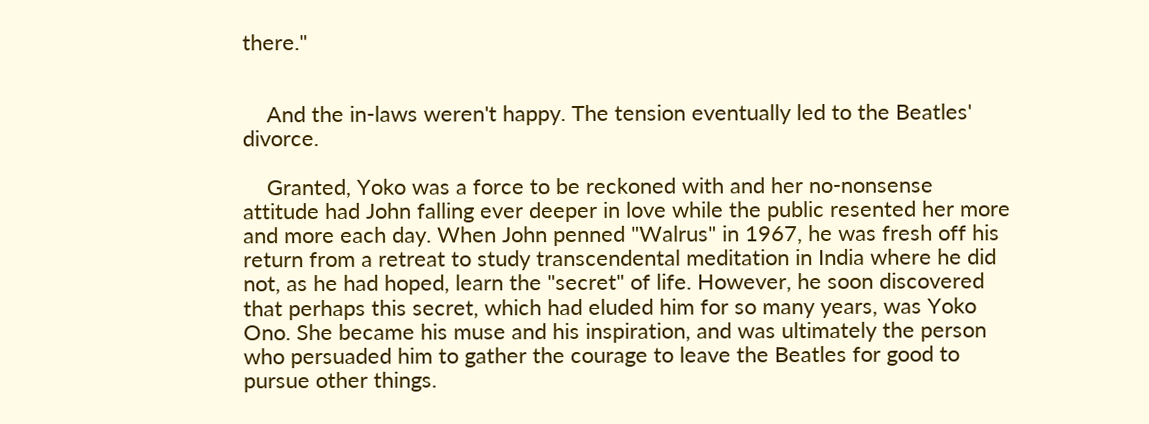there."


    And the in-laws weren't happy. The tension eventually led to the Beatles' divorce.

    Granted, Yoko was a force to be reckoned with and her no-nonsense attitude had John falling ever deeper in love while the public resented her more and more each day. When John penned "Walrus" in 1967, he was fresh off his return from a retreat to study transcendental meditation in India where he did not, as he had hoped, learn the "secret" of life. However, he soon discovered that perhaps this secret, which had eluded him for so many years, was Yoko Ono. She became his muse and his inspiration, and was ultimately the person who persuaded him to gather the courage to leave the Beatles for good to pursue other things.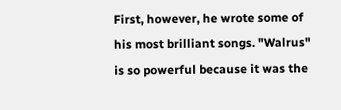First, however, he wrote some of his most brilliant songs. "Walrus" is so powerful because it was the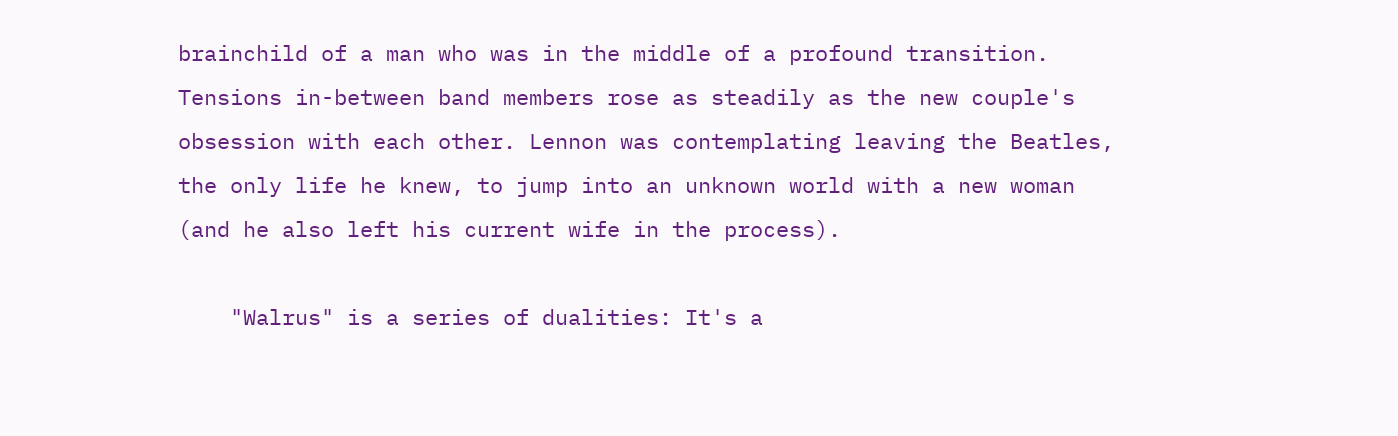brainchild of a man who was in the middle of a profound transition. Tensions in-between band members rose as steadily as the new couple's obsession with each other. Lennon was contemplating leaving the Beatles, the only life he knew, to jump into an unknown world with a new woman (and he also left his current wife in the process).

    "Walrus" is a series of dualities: It's a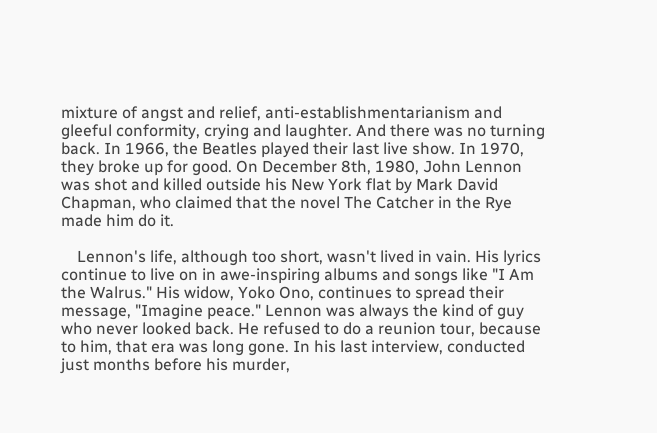mixture of angst and relief, anti-establishmentarianism and gleeful conformity, crying and laughter. And there was no turning back. In 1966, the Beatles played their last live show. In 1970, they broke up for good. On December 8th, 1980, John Lennon was shot and killed outside his New York flat by Mark David Chapman, who claimed that the novel The Catcher in the Rye made him do it.

    Lennon's life, although too short, wasn't lived in vain. His lyrics continue to live on in awe-inspiring albums and songs like "I Am the Walrus." His widow, Yoko Ono, continues to spread their message, "Imagine peace." Lennon was always the kind of guy who never looked back. He refused to do a reunion tour, because to him, that era was long gone. In his last interview, conducted just months before his murder,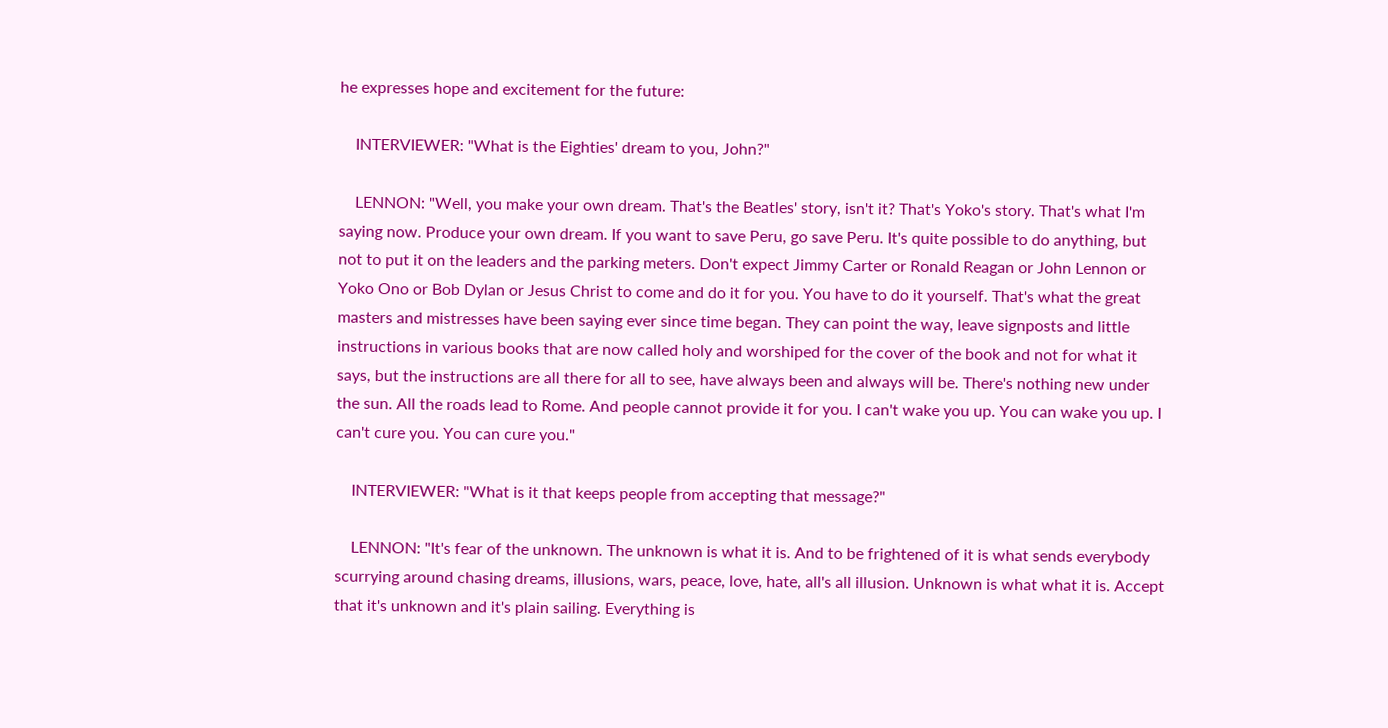he expresses hope and excitement for the future:

    INTERVIEWER: "What is the Eighties' dream to you, John?"

    LENNON: "Well, you make your own dream. That's the Beatles' story, isn't it? That's Yoko's story. That's what I'm saying now. Produce your own dream. If you want to save Peru, go save Peru. It's quite possible to do anything, but not to put it on the leaders and the parking meters. Don't expect Jimmy Carter or Ronald Reagan or John Lennon or Yoko Ono or Bob Dylan or Jesus Christ to come and do it for you. You have to do it yourself. That's what the great masters and mistresses have been saying ever since time began. They can point the way, leave signposts and little instructions in various books that are now called holy and worshiped for the cover of the book and not for what it says, but the instructions are all there for all to see, have always been and always will be. There's nothing new under the sun. All the roads lead to Rome. And people cannot provide it for you. I can't wake you up. You can wake you up. I can't cure you. You can cure you."

    INTERVIEWER: "What is it that keeps people from accepting that message?"

    LENNON: "It's fear of the unknown. The unknown is what it is. And to be frightened of it is what sends everybody scurrying around chasing dreams, illusions, wars, peace, love, hate, all's all illusion. Unknown is what what it is. Accept that it's unknown and it's plain sailing. Everything is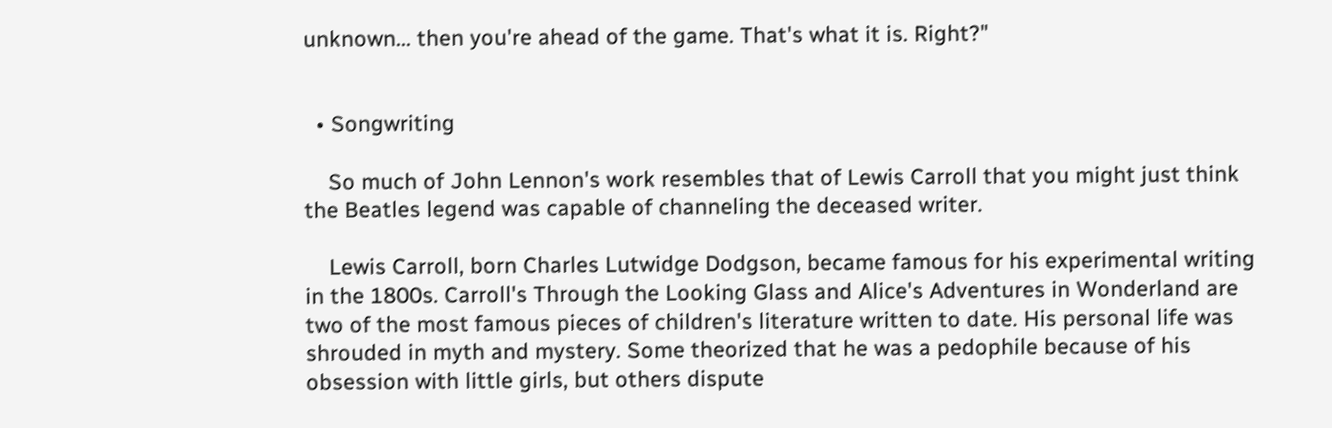unknown... then you're ahead of the game. That's what it is. Right?"


  • Songwriting

    So much of John Lennon's work resembles that of Lewis Carroll that you might just think the Beatles legend was capable of channeling the deceased writer.

    Lewis Carroll, born Charles Lutwidge Dodgson, became famous for his experimental writing in the 1800s. Carroll's Through the Looking Glass and Alice's Adventures in Wonderland are two of the most famous pieces of children's literature written to date. His personal life was shrouded in myth and mystery. Some theorized that he was a pedophile because of his obsession with little girls, but others dispute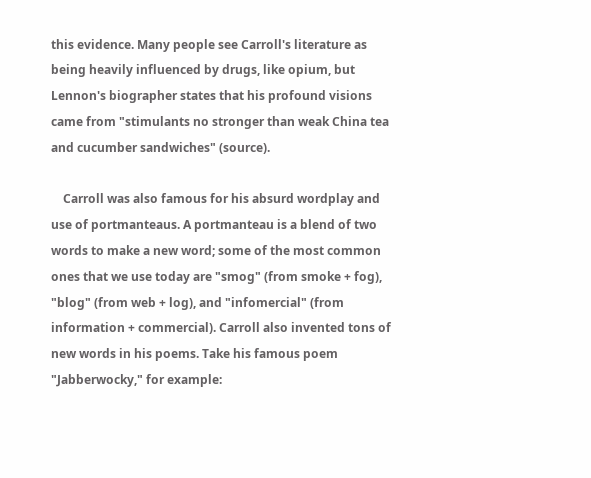this evidence. Many people see Carroll's literature as being heavily influenced by drugs, like opium, but Lennon's biographer states that his profound visions came from "stimulants no stronger than weak China tea and cucumber sandwiches" (source).

    Carroll was also famous for his absurd wordplay and use of portmanteaus. A portmanteau is a blend of two words to make a new word; some of the most common ones that we use today are "smog" (from smoke + fog), "blog" (from web + log), and "infomercial" (from information + commercial). Carroll also invented tons of new words in his poems. Take his famous poem "Jabberwocky," for example: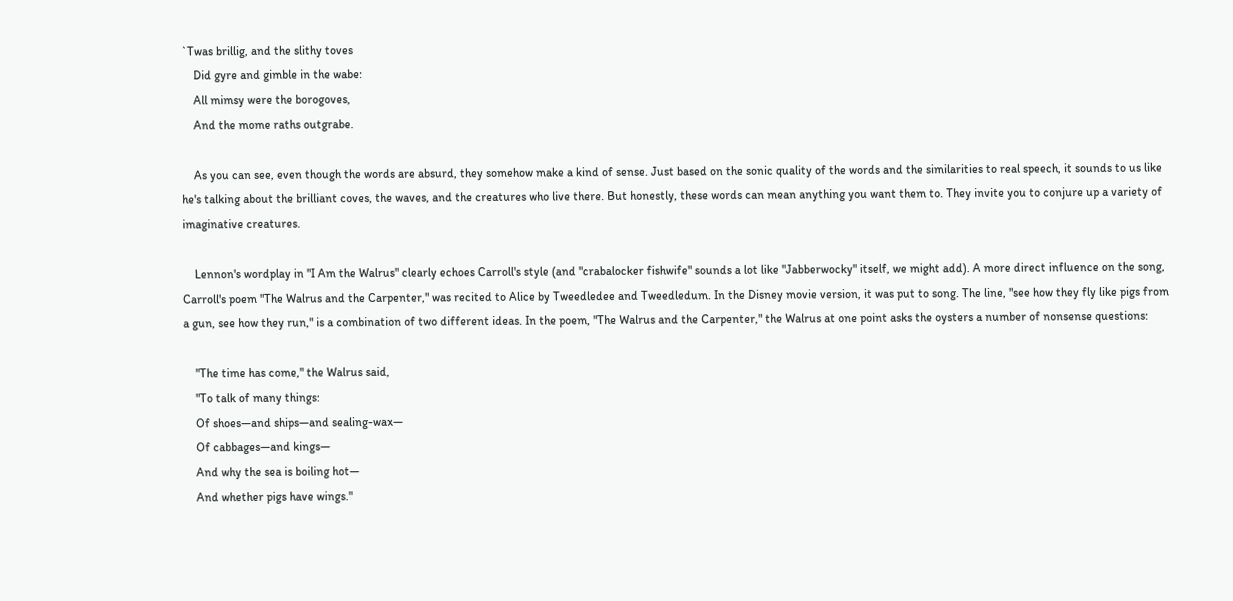`Twas brillig, and the slithy toves
    Did gyre and gimble in the wabe:
    All mimsy were the borogoves,
    And the mome raths outgrabe.

    As you can see, even though the words are absurd, they somehow make a kind of sense. Just based on the sonic quality of the words and the similarities to real speech, it sounds to us like he's talking about the brilliant coves, the waves, and the creatures who live there. But honestly, these words can mean anything you want them to. They invite you to conjure up a variety of imaginative creatures.

    Lennon's wordplay in "I Am the Walrus" clearly echoes Carroll's style (and "crabalocker fishwife" sounds a lot like "Jabberwocky" itself, we might add). A more direct influence on the song, Carroll's poem "The Walrus and the Carpenter," was recited to Alice by Tweedledee and Tweedledum. In the Disney movie version, it was put to song. The line, "see how they fly like pigs from a gun, see how they run," is a combination of two different ideas. In the poem, "The Walrus and the Carpenter," the Walrus at one point asks the oysters a number of nonsense questions:

    "The time has come," the Walrus said,
    "To talk of many things:
    Of shoes—and ships—and sealing-wax—
    Of cabbages—and kings—
    And why the sea is boiling hot—
    And whether pigs have wings."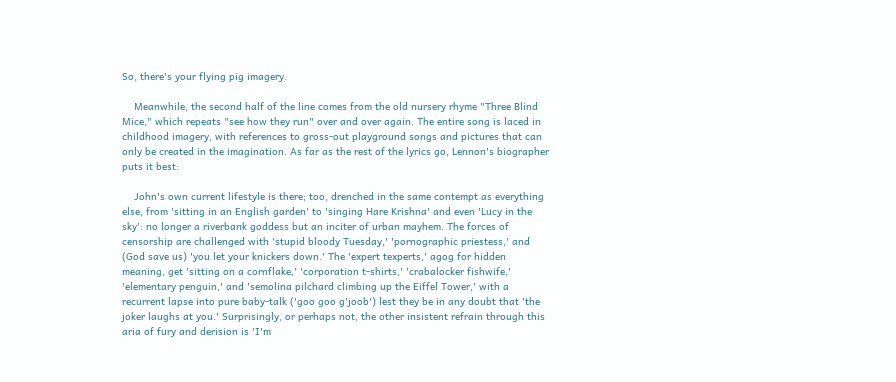So, there's your flying pig imagery.

    Meanwhile, the second half of the line comes from the old nursery rhyme "Three Blind Mice," which repeats "see how they run" over and over again. The entire song is laced in childhood imagery, with references to gross-out playground songs and pictures that can only be created in the imagination. As far as the rest of the lyrics go, Lennon's biographer puts it best:

    John's own current lifestyle is there; too, drenched in the same contempt as everything else, from 'sitting in an English garden' to 'singing Hare Krishna' and even 'Lucy in the sky': no longer a riverbank goddess but an inciter of urban mayhem. The forces of censorship are challenged with 'stupid bloody Tuesday,' 'pornographic priestess,' and (God save us) 'you let your knickers down.' The 'expert texperts,' agog for hidden meaning, get 'sitting on a cornflake,' 'corporation t-shirts,' 'crabalocker fishwife,' 'elementary penguin,' and 'semolina pilchard climbing up the Eiffel Tower,' with a recurrent lapse into pure baby-talk ('goo goo g'joob') lest they be in any doubt that 'the joker laughs at you.' Surprisingly, or perhaps not, the other insistent refrain through this aria of fury and derision is 'I'm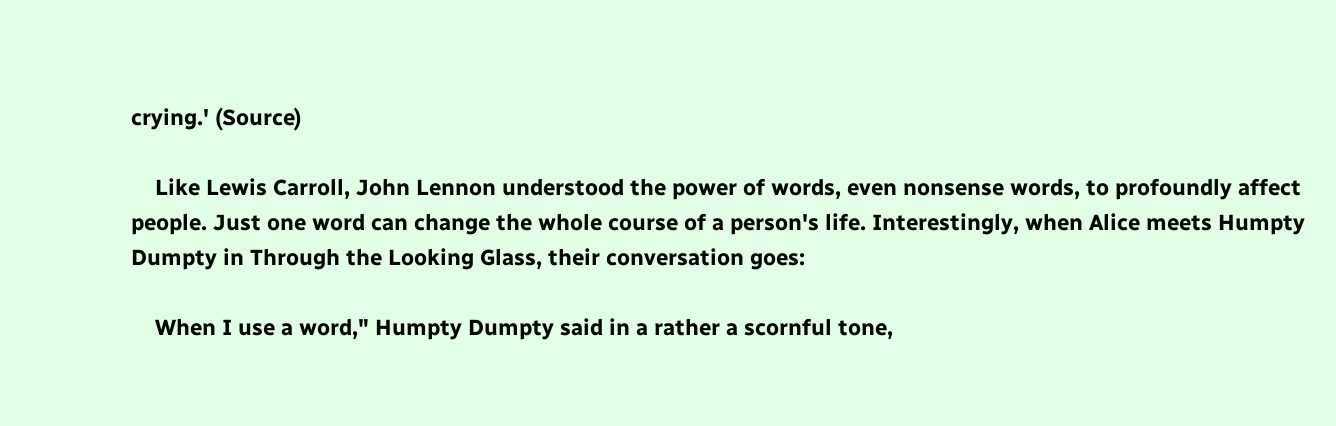crying.' (Source)

    Like Lewis Carroll, John Lennon understood the power of words, even nonsense words, to profoundly affect people. Just one word can change the whole course of a person's life. Interestingly, when Alice meets Humpty Dumpty in Through the Looking Glass, their conversation goes:

    When I use a word," Humpty Dumpty said in a rather a scornful tone,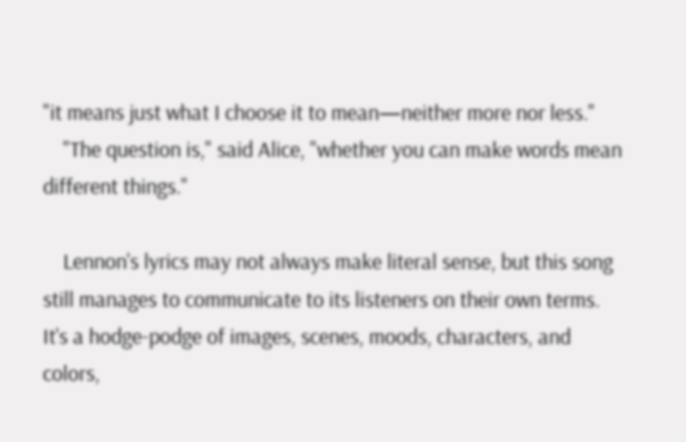"it means just what I choose it to mean—neither more nor less."
    "The question is," said Alice, "whether you can make words mean different things."

    Lennon's lyrics may not always make literal sense, but this song still manages to communicate to its listeners on their own terms. It's a hodge-podge of images, scenes, moods, characters, and colors,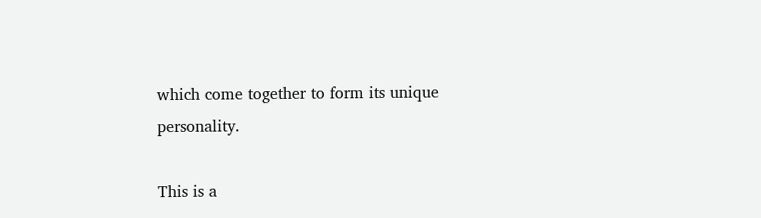which come together to form its unique personality.

This is a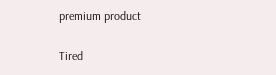premium product

Tired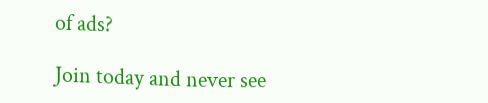of ads?

Join today and never see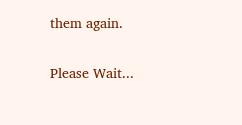them again.

Please Wait...